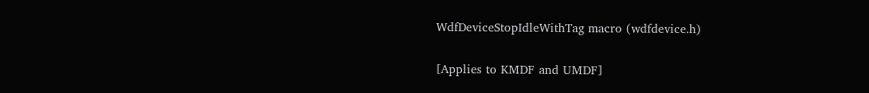WdfDeviceStopIdleWithTag macro (wdfdevice.h)

[Applies to KMDF and UMDF]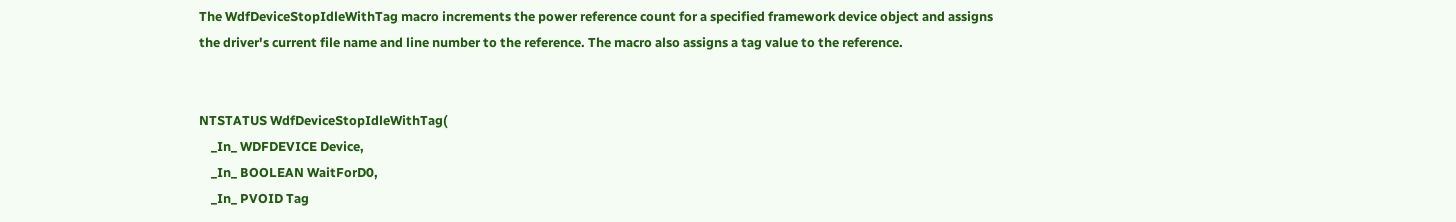The WdfDeviceStopIdleWithTag macro increments the power reference count for a specified framework device object and assigns the driver's current file name and line number to the reference. The macro also assigns a tag value to the reference.


NTSTATUS WdfDeviceStopIdleWithTag(
    _In_ WDFDEVICE Device,
    _In_ BOOLEAN WaitForD0,
    _In_ PVOID Tag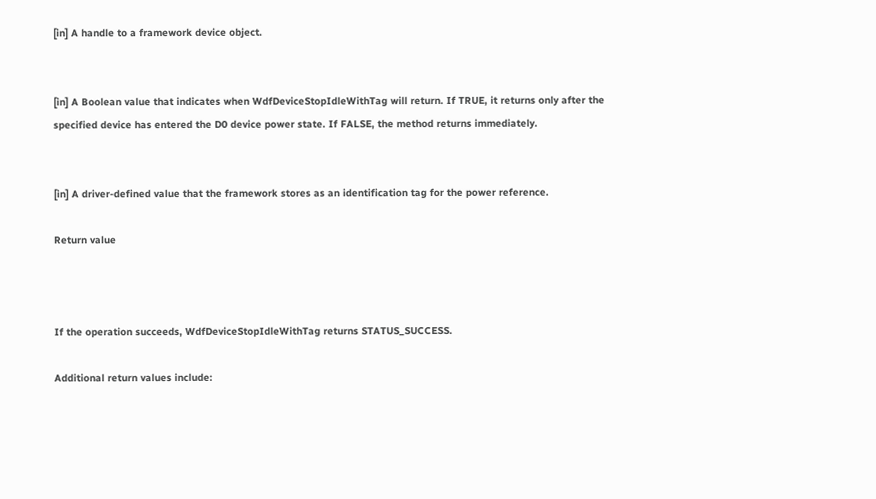[in] A handle to a framework device object.


[in] A Boolean value that indicates when WdfDeviceStopIdleWithTag will return. If TRUE, it returns only after the specified device has entered the D0 device power state. If FALSE, the method returns immediately.


[in] A driver-defined value that the framework stores as an identification tag for the power reference.

Return value



If the operation succeeds, WdfDeviceStopIdleWithTag returns STATUS_SUCCESS.

Additional return values include: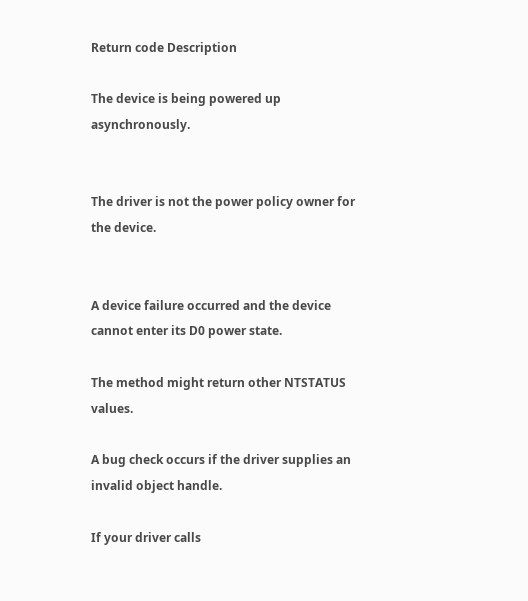Return code Description

The device is being powered up asynchronously.


The driver is not the power policy owner for the device.


A device failure occurred and the device cannot enter its D0 power state.

The method might return other NTSTATUS values.

A bug check occurs if the driver supplies an invalid object handle.

If your driver calls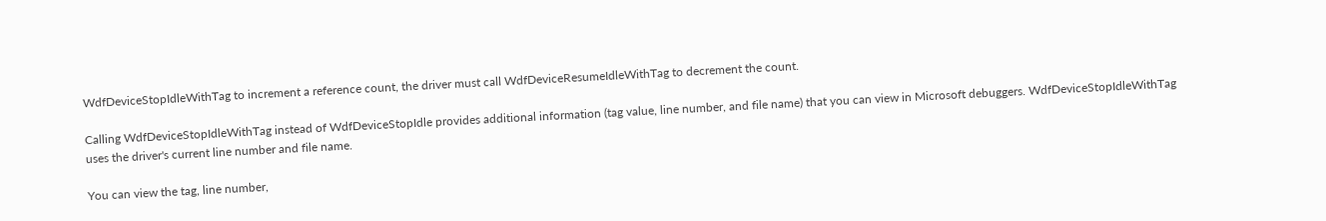WdfDeviceStopIdleWithTag to increment a reference count, the driver must call WdfDeviceResumeIdleWithTag to decrement the count.

Calling WdfDeviceStopIdleWithTag instead of WdfDeviceStopIdle provides additional information (tag value, line number, and file name) that you can view in Microsoft debuggers. WdfDeviceStopIdleWithTag uses the driver's current line number and file name.

You can view the tag, line number,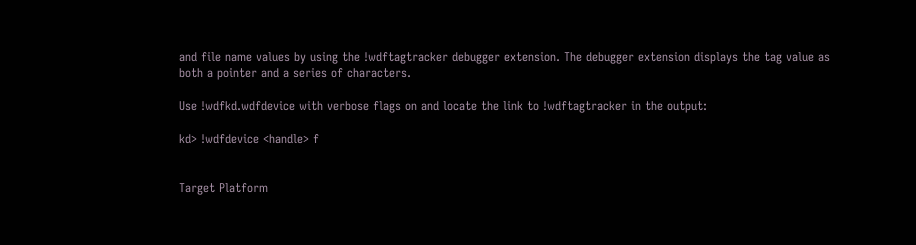and file name values by using the !wdftagtracker debugger extension. The debugger extension displays the tag value as both a pointer and a series of characters.

Use !wdfkd.wdfdevice with verbose flags on and locate the link to !wdftagtracker in the output:

kd> !wdfdevice <handle> f


Target Platform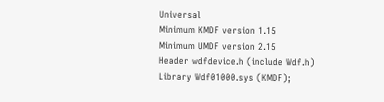Universal
Minimum KMDF version 1.15
Minimum UMDF version 2.15
Header wdfdevice.h (include Wdf.h)
Library Wdf01000.sys (KMDF);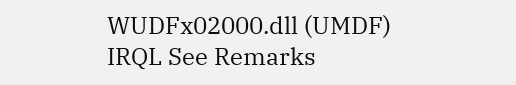WUDFx02000.dll (UMDF)
IRQL See Remarks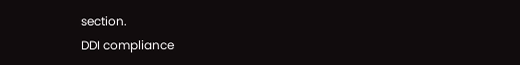section.
DDI compliance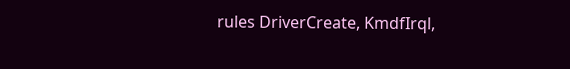rules DriverCreate, KmdfIrql,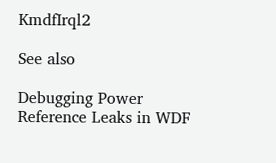KmdfIrql2

See also

Debugging Power Reference Leaks in WDF